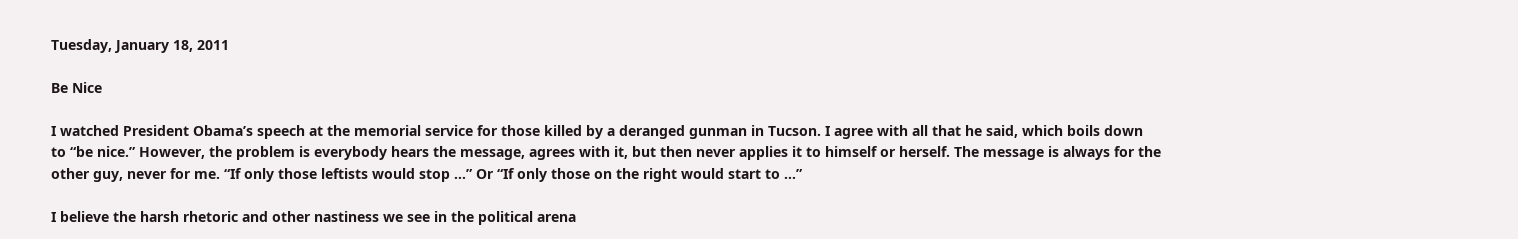Tuesday, January 18, 2011

Be Nice

I watched President Obama’s speech at the memorial service for those killed by a deranged gunman in Tucson. I agree with all that he said, which boils down to “be nice.” However, the problem is everybody hears the message, agrees with it, but then never applies it to himself or herself. The message is always for the other guy, never for me. “If only those leftists would stop …” Or “If only those on the right would start to …”

I believe the harsh rhetoric and other nastiness we see in the political arena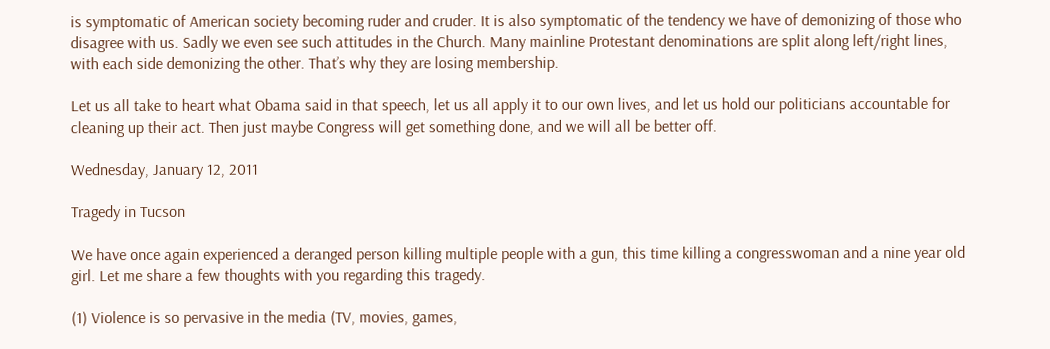is symptomatic of American society becoming ruder and cruder. It is also symptomatic of the tendency we have of demonizing of those who disagree with us. Sadly we even see such attitudes in the Church. Many mainline Protestant denominations are split along left/right lines, with each side demonizing the other. That’s why they are losing membership.

Let us all take to heart what Obama said in that speech, let us all apply it to our own lives, and let us hold our politicians accountable for cleaning up their act. Then just maybe Congress will get something done, and we will all be better off.

Wednesday, January 12, 2011

Tragedy in Tucson

We have once again experienced a deranged person killing multiple people with a gun, this time killing a congresswoman and a nine year old girl. Let me share a few thoughts with you regarding this tragedy.

(1) Violence is so pervasive in the media (TV, movies, games,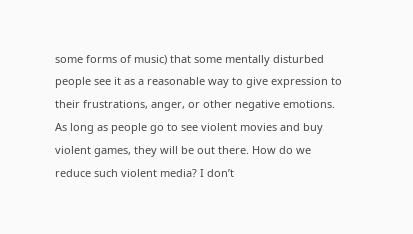some forms of music) that some mentally disturbed people see it as a reasonable way to give expression to their frustrations, anger, or other negative emotions. As long as people go to see violent movies and buy violent games, they will be out there. How do we reduce such violent media? I don’t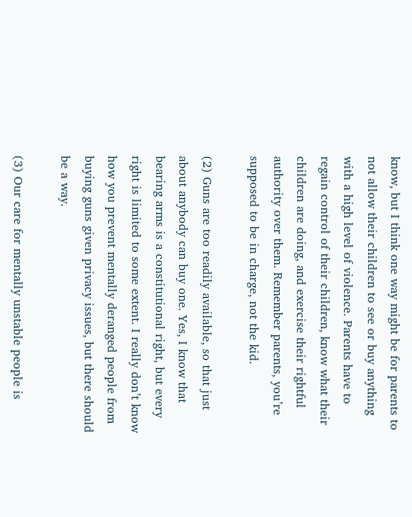know, but I think one way might be for parents to not allow their children to see or buy anything with a high level of violence. Parents have to regain control of their children, know what their children are doing, and exercise their rightful authority over them. Remember parents, you’re supposed to be in charge, not the kid.

(2) Guns are too readily available, so that just about anybody can buy one. Yes, I know that bearing arms is a constitutional right, but every right is limited to some extent. I really don’t know how you prevent mentally deranged people from buying guns given privacy issues, but there should be a way.

(3) Our care for mentally unstable people is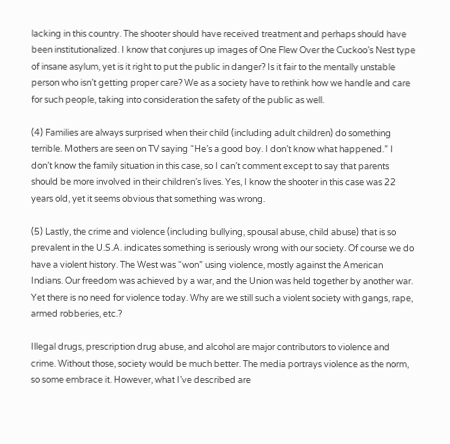lacking in this country. The shooter should have received treatment and perhaps should have been institutionalized. I know that conjures up images of One Flew Over the Cuckoo’s Nest type of insane asylum, yet is it right to put the public in danger? Is it fair to the mentally unstable person who isn’t getting proper care? We as a society have to rethink how we handle and care for such people, taking into consideration the safety of the public as well.

(4) Families are always surprised when their child (including adult children) do something terrible. Mothers are seen on TV saying “He’s a good boy. I don’t know what happened.” I don’t know the family situation in this case, so I can’t comment except to say that parents should be more involved in their children’s lives. Yes, I know the shooter in this case was 22 years old, yet it seems obvious that something was wrong.

(5) Lastly, the crime and violence (including bullying, spousal abuse, child abuse) that is so prevalent in the U.S.A. indicates something is seriously wrong with our society. Of course we do have a violent history. The West was “won” using violence, mostly against the American Indians. Our freedom was achieved by a war, and the Union was held together by another war. Yet there is no need for violence today. Why are we still such a violent society with gangs, rape, armed robberies, etc.?

Illegal drugs, prescription drug abuse, and alcohol are major contributors to violence and crime. Without those, society would be much better. The media portrays violence as the norm, so some embrace it. However, what I’ve described are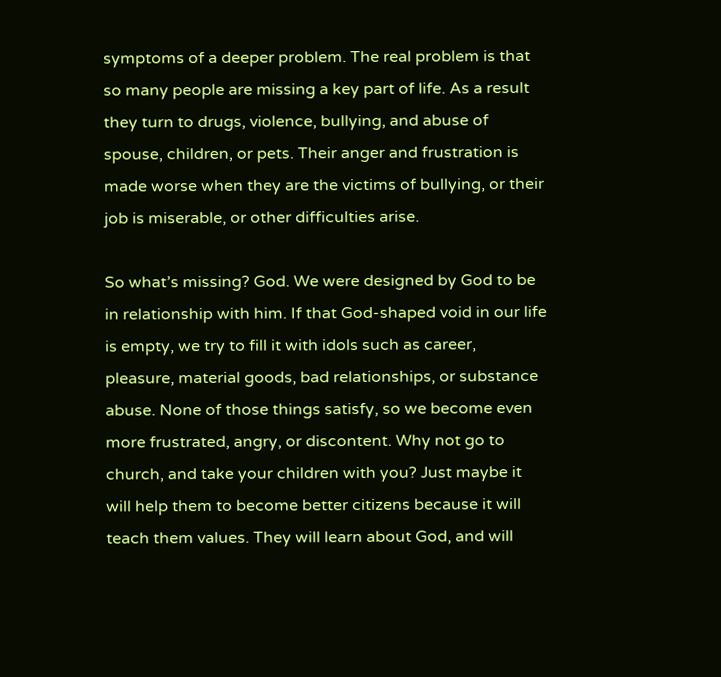symptoms of a deeper problem. The real problem is that so many people are missing a key part of life. As a result they turn to drugs, violence, bullying, and abuse of spouse, children, or pets. Their anger and frustration is made worse when they are the victims of bullying, or their job is miserable, or other difficulties arise.

So what’s missing? God. We were designed by God to be in relationship with him. If that God-shaped void in our life is empty, we try to fill it with idols such as career, pleasure, material goods, bad relationships, or substance abuse. None of those things satisfy, so we become even more frustrated, angry, or discontent. Why not go to church, and take your children with you? Just maybe it will help them to become better citizens because it will teach them values. They will learn about God, and will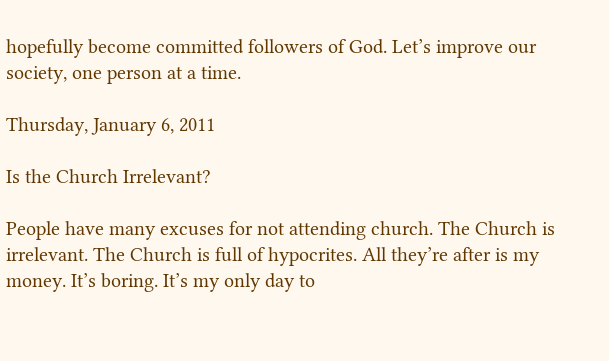hopefully become committed followers of God. Let’s improve our society, one person at a time.

Thursday, January 6, 2011

Is the Church Irrelevant?

People have many excuses for not attending church. The Church is irrelevant. The Church is full of hypocrites. All they’re after is my money. It’s boring. It’s my only day to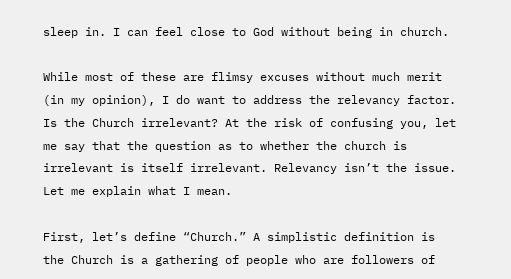sleep in. I can feel close to God without being in church.

While most of these are flimsy excuses without much merit (in my opinion), I do want to address the relevancy factor. Is the Church irrelevant? At the risk of confusing you, let me say that the question as to whether the church is irrelevant is itself irrelevant. Relevancy isn’t the issue. Let me explain what I mean.

First, let’s define “Church.” A simplistic definition is the Church is a gathering of people who are followers of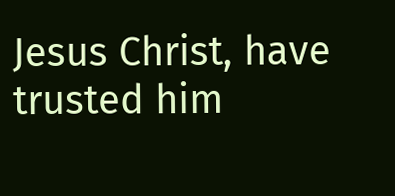Jesus Christ, have trusted him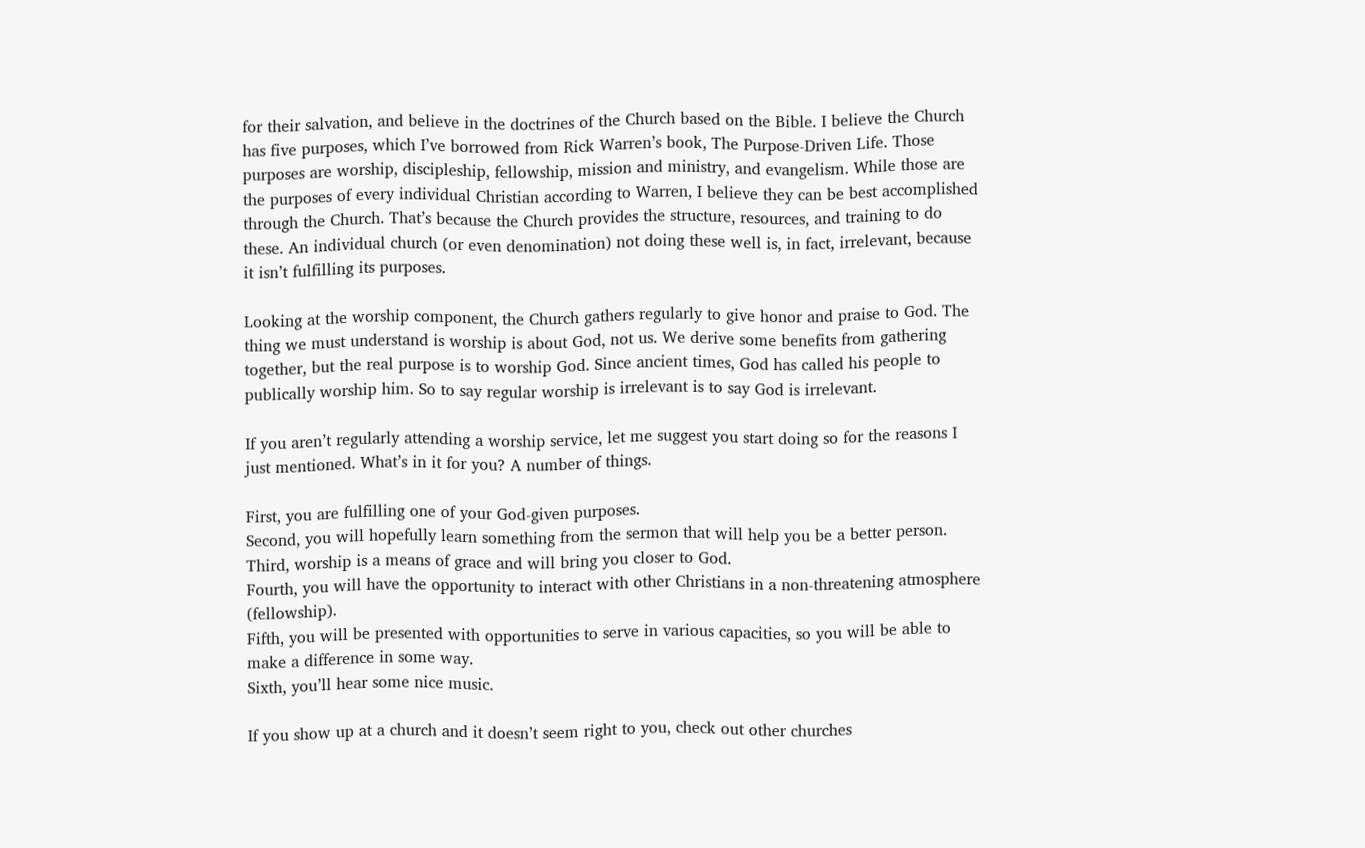for their salvation, and believe in the doctrines of the Church based on the Bible. I believe the Church has five purposes, which I’ve borrowed from Rick Warren’s book, The Purpose-Driven Life. Those purposes are worship, discipleship, fellowship, mission and ministry, and evangelism. While those are the purposes of every individual Christian according to Warren, I believe they can be best accomplished through the Church. That’s because the Church provides the structure, resources, and training to do these. An individual church (or even denomination) not doing these well is, in fact, irrelevant, because it isn’t fulfilling its purposes.

Looking at the worship component, the Church gathers regularly to give honor and praise to God. The thing we must understand is worship is about God, not us. We derive some benefits from gathering together, but the real purpose is to worship God. Since ancient times, God has called his people to publically worship him. So to say regular worship is irrelevant is to say God is irrelevant.

If you aren’t regularly attending a worship service, let me suggest you start doing so for the reasons I just mentioned. What’s in it for you? A number of things.

First, you are fulfilling one of your God-given purposes.
Second, you will hopefully learn something from the sermon that will help you be a better person.
Third, worship is a means of grace and will bring you closer to God.
Fourth, you will have the opportunity to interact with other Christians in a non-threatening atmosphere (fellowship).
Fifth, you will be presented with opportunities to serve in various capacities, so you will be able to make a difference in some way.
Sixth, you’ll hear some nice music.

If you show up at a church and it doesn’t seem right to you, check out other churches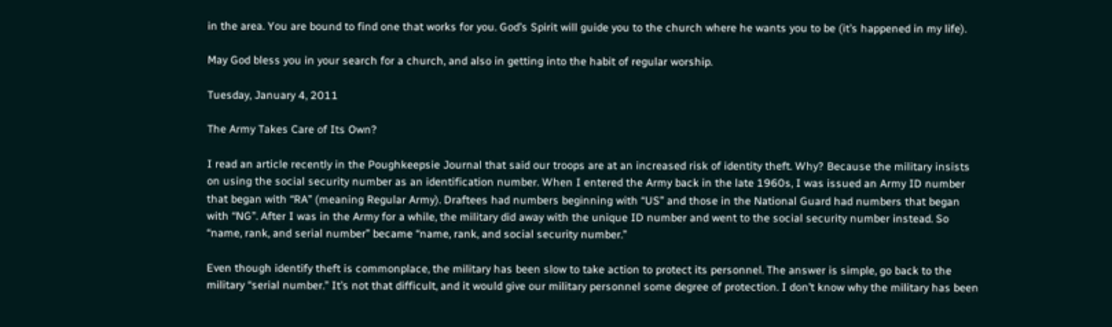in the area. You are bound to find one that works for you. God’s Spirit will guide you to the church where he wants you to be (it’s happened in my life).

May God bless you in your search for a church, and also in getting into the habit of regular worship.

Tuesday, January 4, 2011

The Army Takes Care of Its Own?

I read an article recently in the Poughkeepsie Journal that said our troops are at an increased risk of identity theft. Why? Because the military insists on using the social security number as an identification number. When I entered the Army back in the late 1960s, I was issued an Army ID number that began with “RA” (meaning Regular Army). Draftees had numbers beginning with “US” and those in the National Guard had numbers that began with “NG”. After I was in the Army for a while, the military did away with the unique ID number and went to the social security number instead. So “name, rank, and serial number” became “name, rank, and social security number.”

Even though identify theft is commonplace, the military has been slow to take action to protect its personnel. The answer is simple, go back to the military “serial number.” It’s not that difficult, and it would give our military personnel some degree of protection. I don’t know why the military has been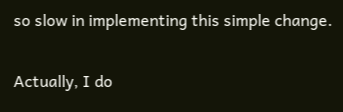so slow in implementing this simple change.

Actually, I do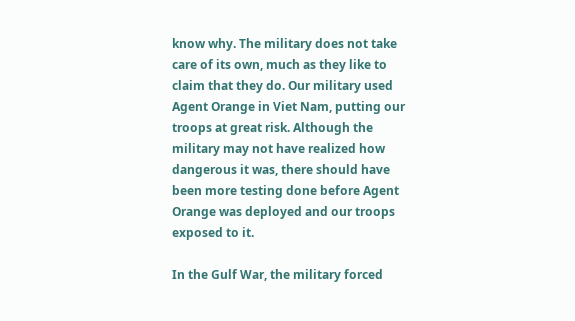know why. The military does not take care of its own, much as they like to claim that they do. Our military used Agent Orange in Viet Nam, putting our troops at great risk. Although the military may not have realized how dangerous it was, there should have been more testing done before Agent Orange was deployed and our troops exposed to it.

In the Gulf War, the military forced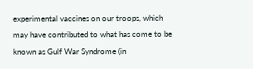experimental vaccines on our troops, which may have contributed to what has come to be known as Gulf War Syndrome (in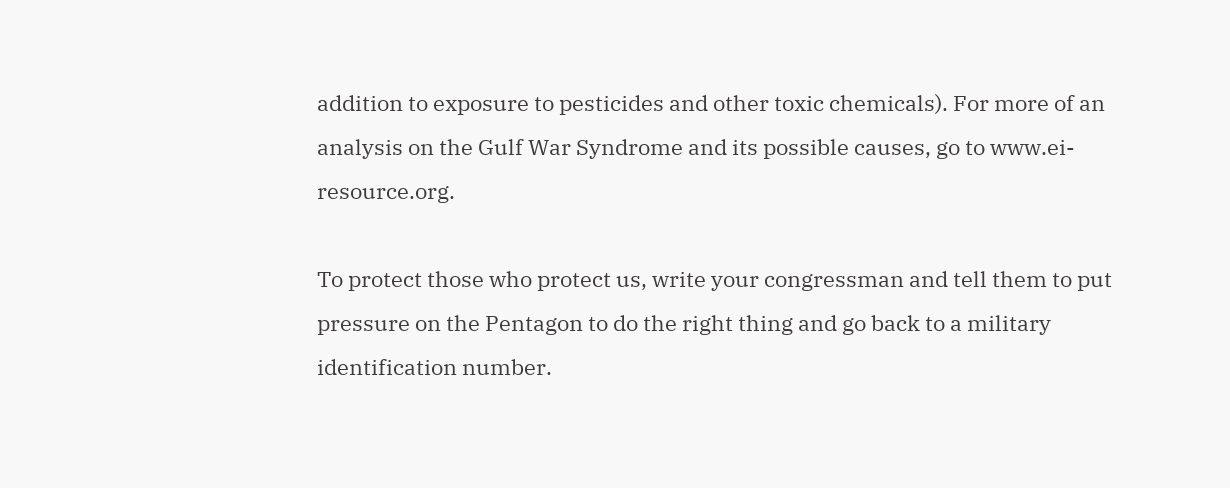addition to exposure to pesticides and other toxic chemicals). For more of an analysis on the Gulf War Syndrome and its possible causes, go to www.ei-resource.org.

To protect those who protect us, write your congressman and tell them to put pressure on the Pentagon to do the right thing and go back to a military identification number.